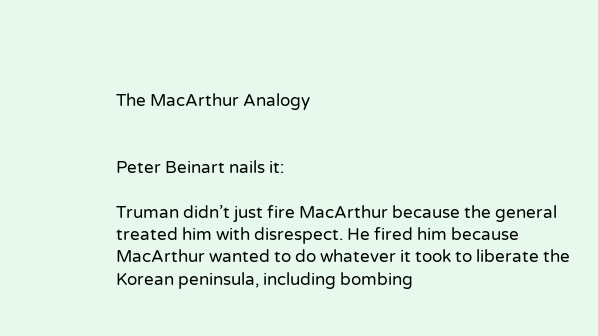The MacArthur Analogy


Peter Beinart nails it:

Truman didn’t just fire MacArthur because the general treated him with disrespect. He fired him because MacArthur wanted to do whatever it took to liberate the Korean peninsula, including bombing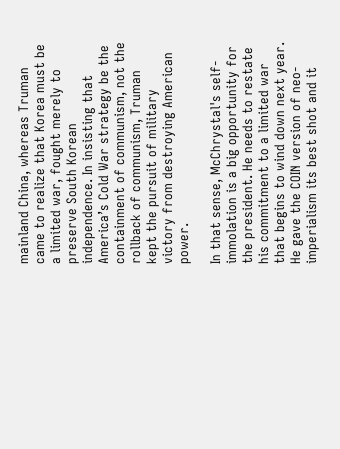mainland China, whereas Truman came to realize that Korea must be a limited war, fought merely to preserve South Korean independence. In insisting that America’s Cold War strategy be the containment of communism, not the rollback of communism, Truman kept the pursuit of military victory from destroying American power.

In that sense, McChrystal's self-immolation is a big opportunity for the president. He needs to restate his commitment to a limited war that begins to wind down next year. He gave the COIN version of neo-imperialism its best shot and it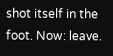shot itself in the foot. Now: leave.